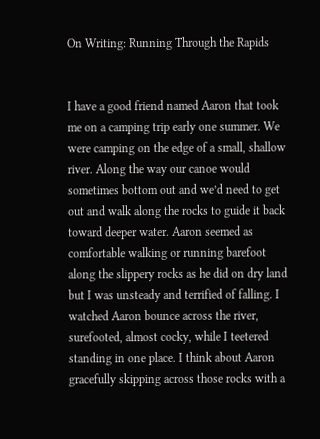On Writing: Running Through the Rapids


I have a good friend named Aaron that took me on a camping trip early one summer. We were camping on the edge of a small, shallow river. Along the way our canoe would sometimes bottom out and we’d need to get out and walk along the rocks to guide it back toward deeper water. Aaron seemed as comfortable walking or running barefoot along the slippery rocks as he did on dry land but I was unsteady and terrified of falling. I watched Aaron bounce across the river, surefooted, almost cocky, while I teetered standing in one place. I think about Aaron gracefully skipping across those rocks with a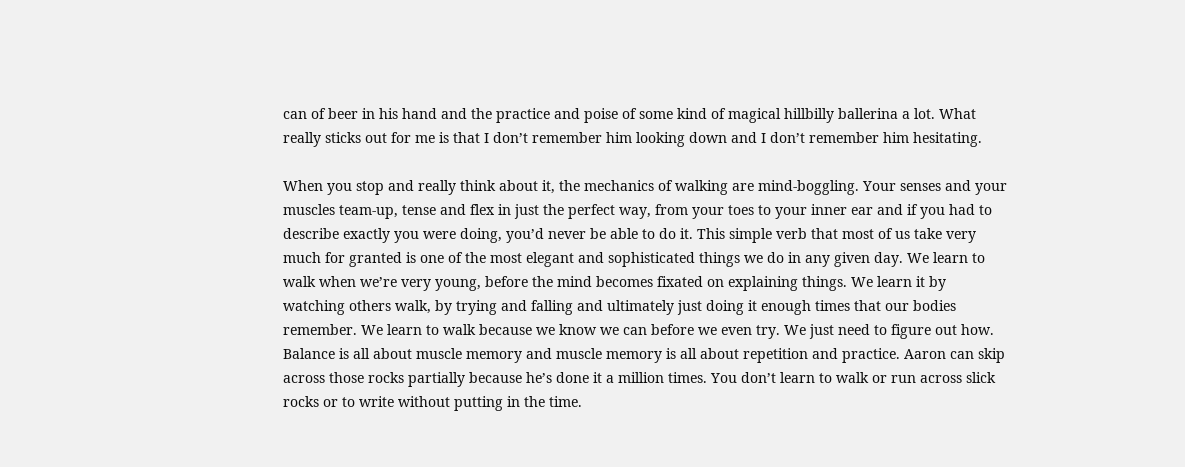can of beer in his hand and the practice and poise of some kind of magical hillbilly ballerina a lot. What really sticks out for me is that I don’t remember him looking down and I don’t remember him hesitating.

When you stop and really think about it, the mechanics of walking are mind-boggling. Your senses and your muscles team-up, tense and flex in just the perfect way, from your toes to your inner ear and if you had to describe exactly you were doing, you’d never be able to do it. This simple verb that most of us take very much for granted is one of the most elegant and sophisticated things we do in any given day. We learn to walk when we’re very young, before the mind becomes fixated on explaining things. We learn it by watching others walk, by trying and falling and ultimately just doing it enough times that our bodies remember. We learn to walk because we know we can before we even try. We just need to figure out how. Balance is all about muscle memory and muscle memory is all about repetition and practice. Aaron can skip across those rocks partially because he’s done it a million times. You don’t learn to walk or run across slick rocks or to write without putting in the time.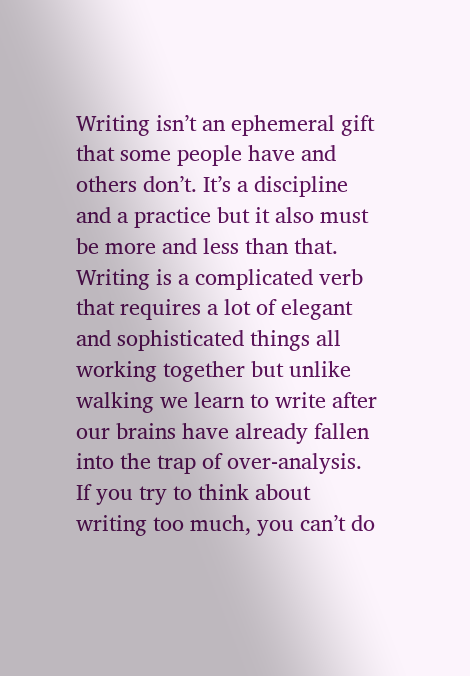Writing isn’t an ephemeral gift that some people have and others don’t. It’s a discipline and a practice but it also must be more and less than that. Writing is a complicated verb that requires a lot of elegant and sophisticated things all working together but unlike walking we learn to write after our brains have already fallen into the trap of over-analysis. If you try to think about writing too much, you can’t do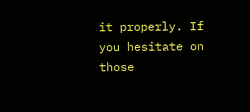it properly. If you hesitate on those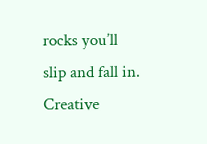rocks you’ll slip and fall in. Creative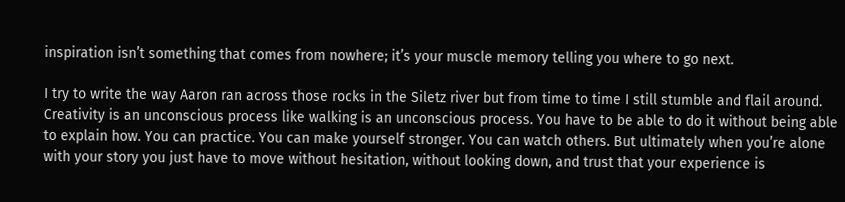inspiration isn’t something that comes from nowhere; it’s your muscle memory telling you where to go next.

I try to write the way Aaron ran across those rocks in the Siletz river but from time to time I still stumble and flail around. Creativity is an unconscious process like walking is an unconscious process. You have to be able to do it without being able to explain how. You can practice. You can make yourself stronger. You can watch others. But ultimately when you’re alone with your story you just have to move without hesitation, without looking down, and trust that your experience is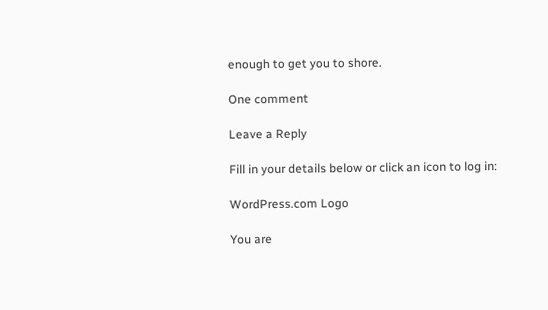enough to get you to shore.

One comment

Leave a Reply

Fill in your details below or click an icon to log in:

WordPress.com Logo

You are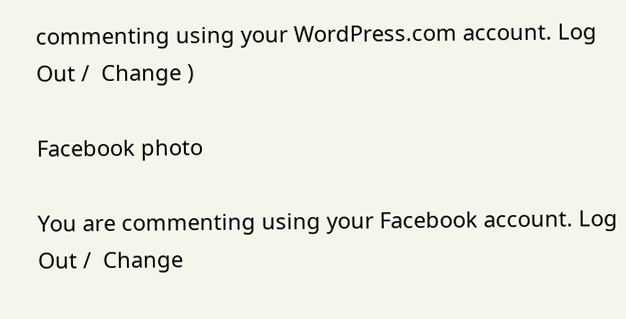commenting using your WordPress.com account. Log Out /  Change )

Facebook photo

You are commenting using your Facebook account. Log Out /  Change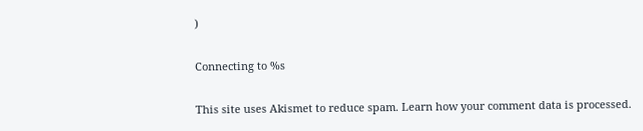)

Connecting to %s

This site uses Akismet to reduce spam. Learn how your comment data is processed.